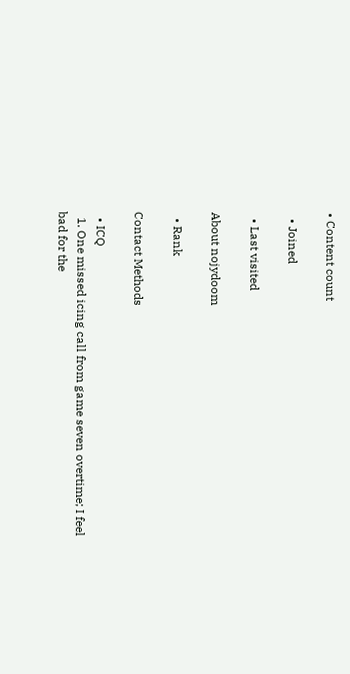• Content count

  • Joined

  • Last visited

About nojydoom

  • Rank

Contact Methods

  • ICQ
  1. One missed icing call from game seven overtime; I feel bad for the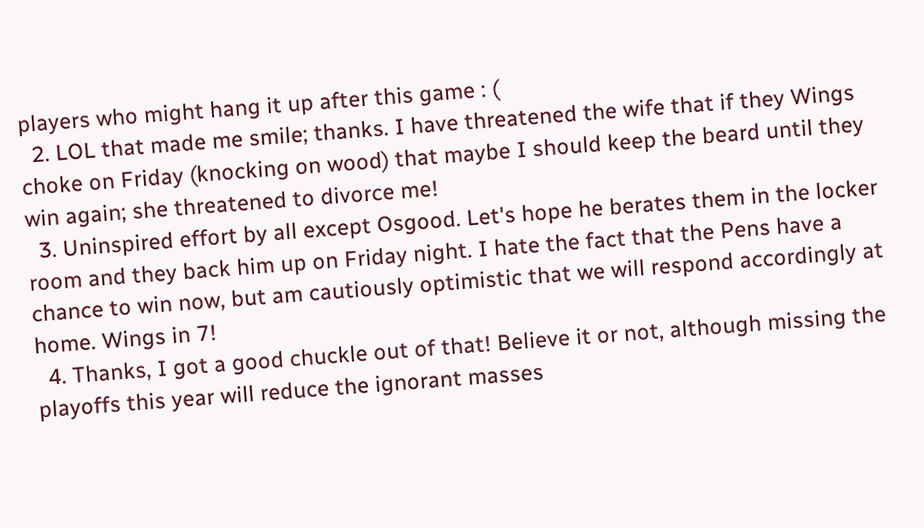players who might hang it up after this game : (
  2. LOL that made me smile; thanks. I have threatened the wife that if they Wings choke on Friday (knocking on wood) that maybe I should keep the beard until they win again; she threatened to divorce me!
  3. Uninspired effort by all except Osgood. Let's hope he berates them in the locker room and they back him up on Friday night. I hate the fact that the Pens have a chance to win now, but am cautiously optimistic that we will respond accordingly at home. Wings in 7!
  4. Thanks, I got a good chuckle out of that! Believe it or not, although missing the playoffs this year will reduce the ignorant masses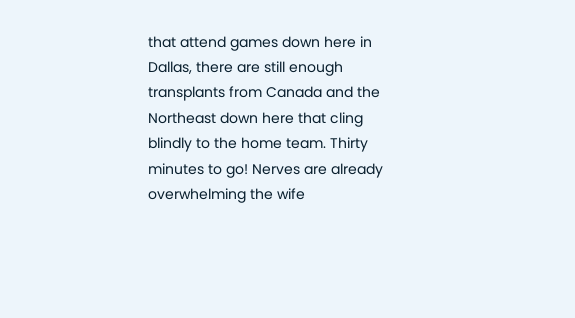that attend games down here in Dallas, there are still enough transplants from Canada and the Northeast down here that cling blindly to the home team. Thirty minutes to go! Nerves are already overwhelming the wife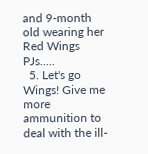and 9-month old wearing her Red Wings PJs.....
  5. Let's go Wings! Give me more ammunition to deal with the ill-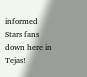informed Stars fans down here in Tejas!